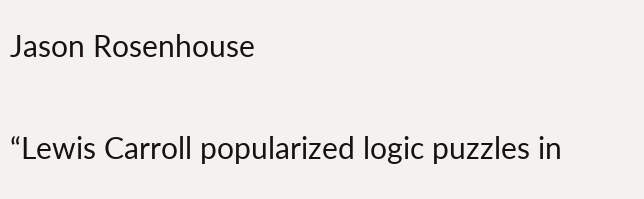Jason Rosenhouse

“Lewis Carroll popularized logic puzzles in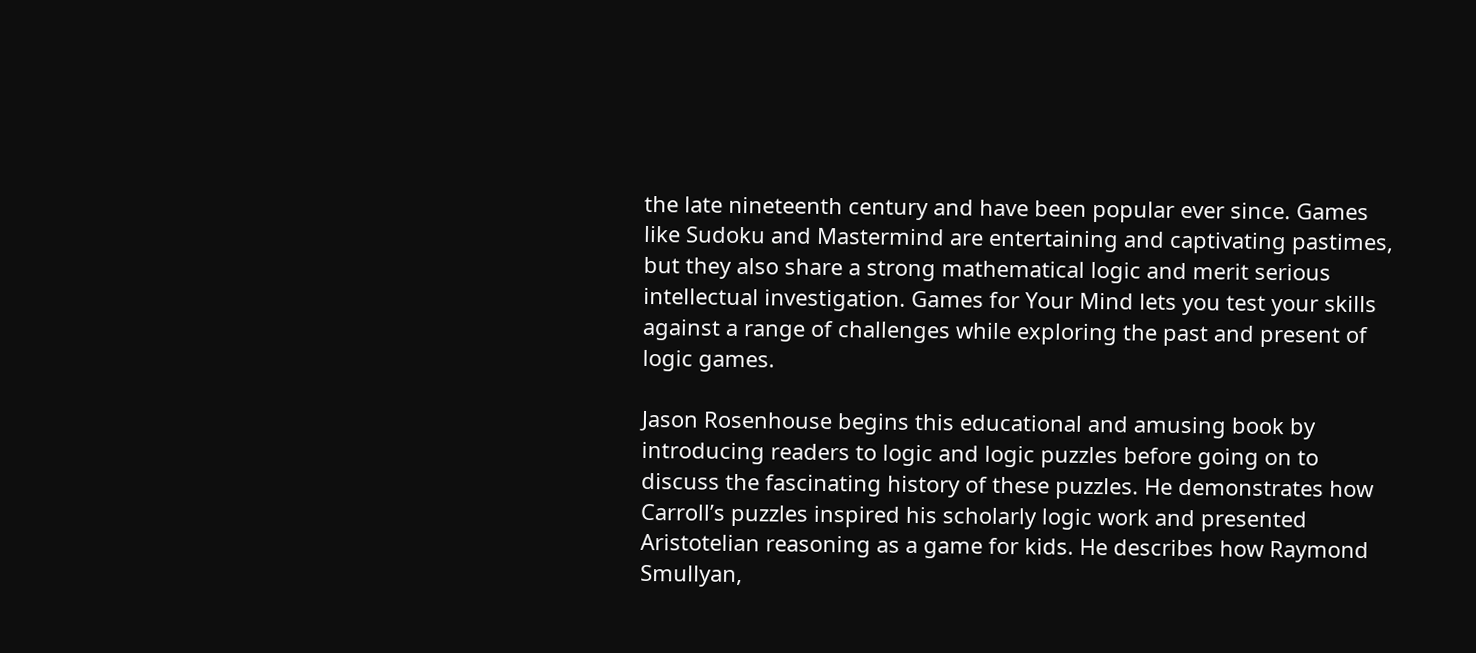the late nineteenth century and have been popular ever since. Games like Sudoku and Mastermind are entertaining and captivating pastimes, but they also share a strong mathematical logic and merit serious intellectual investigation. Games for Your Mind lets you test your skills against a range of challenges while exploring the past and present of logic games.

Jason Rosenhouse begins this educational and amusing book by introducing readers to logic and logic puzzles before going on to discuss the fascinating history of these puzzles. He demonstrates how Carroll’s puzzles inspired his scholarly logic work and presented Aristotelian reasoning as a game for kids. He describes how Raymond Smullyan,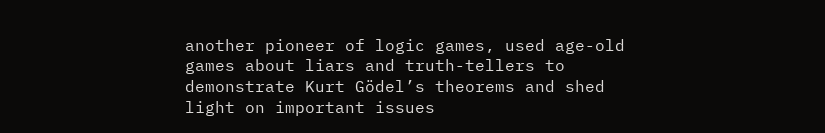another pioneer of logic games, used age-old games about liars and truth-tellers to demonstrate Kurt Gödel’s theorems and shed light on important issues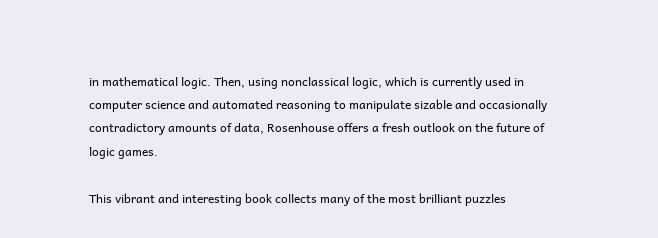in mathematical logic. Then, using nonclassical logic, which is currently used in computer science and automated reasoning to manipulate sizable and occasionally contradictory amounts of data, Rosenhouse offers a fresh outlook on the future of logic games.

This vibrant and interesting book collects many of the most brilliant puzzles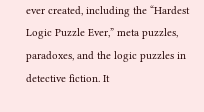ever created, including the “Hardest Logic Puzzle Ever,” meta puzzles, paradoxes, and the logic puzzles in detective fiction. It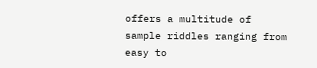offers a multitude of sample riddles ranging from easy to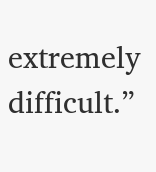extremely difficult.”